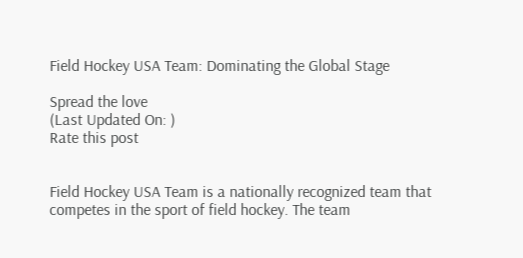Field Hockey USA Team: Dominating the Global Stage

Spread the love
(Last Updated On: )
Rate this post


Field Hockey USA Team is a nationally recognized team that competes in the sport of field hockey. The team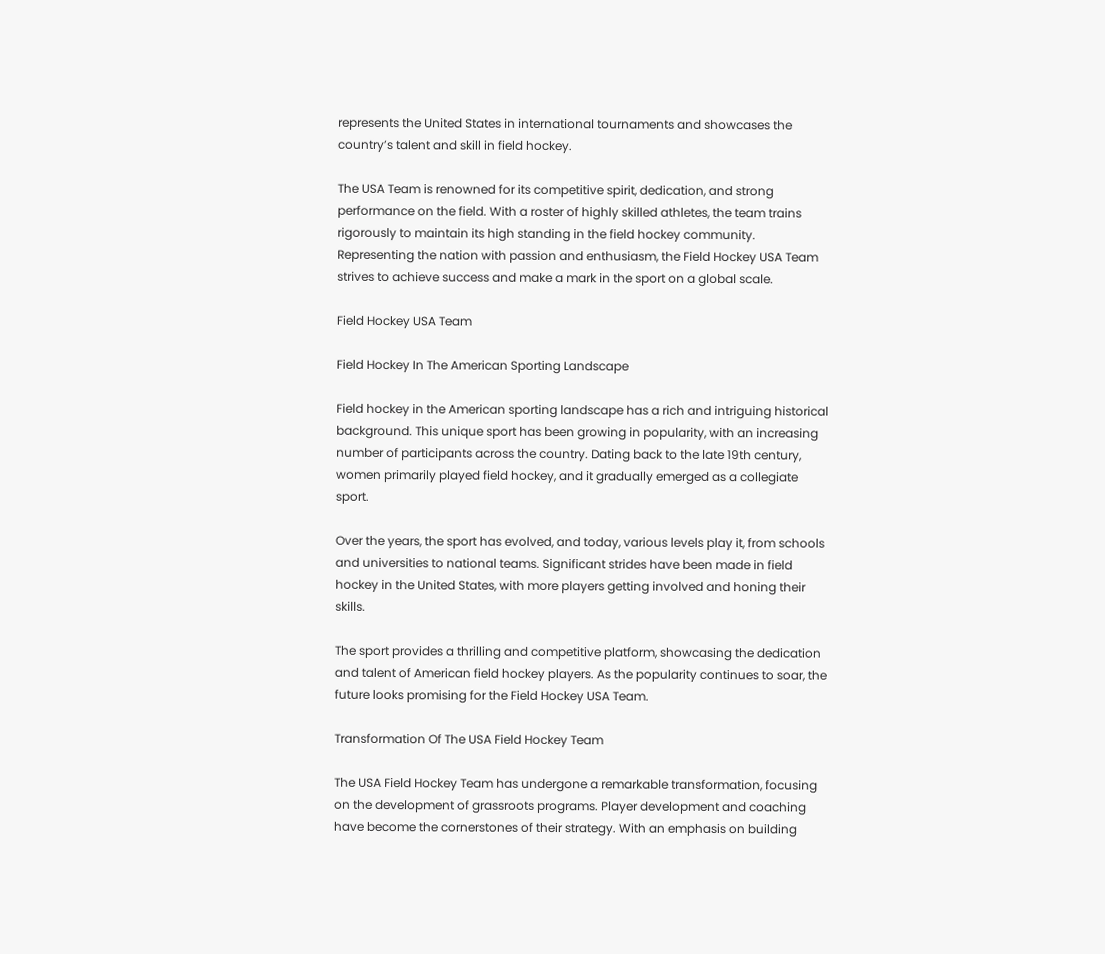represents the United States in international tournaments and showcases the country’s talent and skill in field hockey.

The USA Team is renowned for its competitive spirit, dedication, and strong performance on the field. With a roster of highly skilled athletes, the team trains rigorously to maintain its high standing in the field hockey community. Representing the nation with passion and enthusiasm, the Field Hockey USA Team strives to achieve success and make a mark in the sport on a global scale.

Field Hockey USA Team

Field Hockey In The American Sporting Landscape

Field hockey in the American sporting landscape has a rich and intriguing historical background. This unique sport has been growing in popularity, with an increasing number of participants across the country. Dating back to the late 19th century, women primarily played field hockey, and it gradually emerged as a collegiate sport.

Over the years, the sport has evolved, and today, various levels play it, from schools and universities to national teams. Significant strides have been made in field hockey in the United States, with more players getting involved and honing their skills.

The sport provides a thrilling and competitive platform, showcasing the dedication and talent of American field hockey players. As the popularity continues to soar, the future looks promising for the Field Hockey USA Team.

Transformation Of The USA Field Hockey Team

The USA Field Hockey Team has undergone a remarkable transformation, focusing on the development of grassroots programs. Player development and coaching have become the cornerstones of their strategy. With an emphasis on building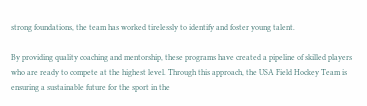strong foundations, the team has worked tirelessly to identify and foster young talent.

By providing quality coaching and mentorship, these programs have created a pipeline of skilled players who are ready to compete at the highest level. Through this approach, the USA Field Hockey Team is ensuring a sustainable future for the sport in the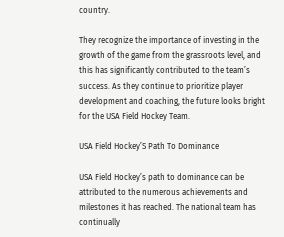country.

They recognize the importance of investing in the growth of the game from the grassroots level, and this has significantly contributed to the team’s success. As they continue to prioritize player development and coaching, the future looks bright for the USA Field Hockey Team.

USA Field Hockey’S Path To Dominance

USA Field Hockey’s path to dominance can be attributed to the numerous achievements and milestones it has reached. The national team has continually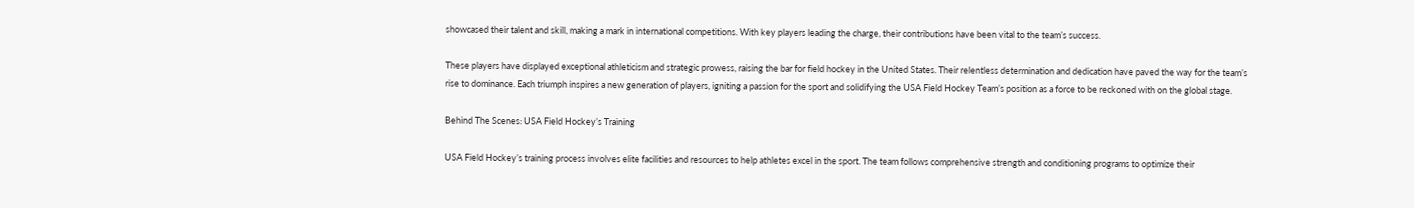showcased their talent and skill, making a mark in international competitions. With key players leading the charge, their contributions have been vital to the team’s success.

These players have displayed exceptional athleticism and strategic prowess, raising the bar for field hockey in the United States. Their relentless determination and dedication have paved the way for the team’s rise to dominance. Each triumph inspires a new generation of players, igniting a passion for the sport and solidifying the USA Field Hockey Team’s position as a force to be reckoned with on the global stage.

Behind The Scenes: USA Field Hockey’s Training

USA Field Hockey’s training process involves elite facilities and resources to help athletes excel in the sport. The team follows comprehensive strength and conditioning programs to optimize their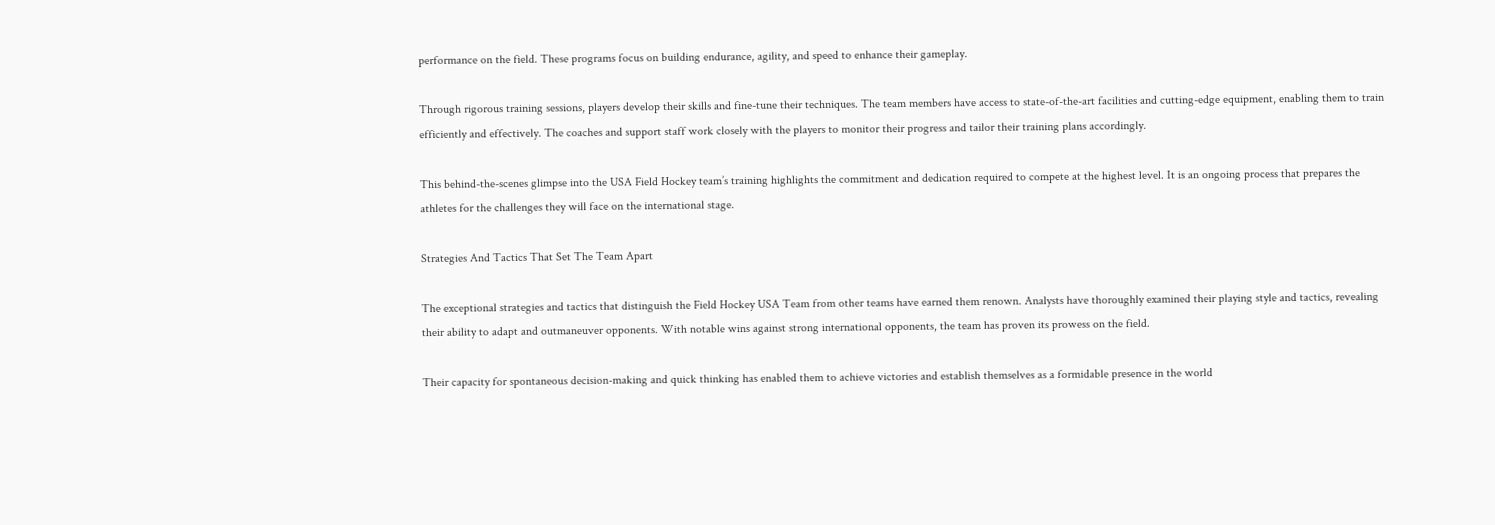performance on the field. These programs focus on building endurance, agility, and speed to enhance their gameplay.

Through rigorous training sessions, players develop their skills and fine-tune their techniques. The team members have access to state-of-the-art facilities and cutting-edge equipment, enabling them to train efficiently and effectively. The coaches and support staff work closely with the players to monitor their progress and tailor their training plans accordingly.

This behind-the-scenes glimpse into the USA Field Hockey team’s training highlights the commitment and dedication required to compete at the highest level. It is an ongoing process that prepares the athletes for the challenges they will face on the international stage.

Strategies And Tactics That Set The Team Apart

The exceptional strategies and tactics that distinguish the Field Hockey USA Team from other teams have earned them renown. Analysts have thoroughly examined their playing style and tactics, revealing their ability to adapt and outmaneuver opponents. With notable wins against strong international opponents, the team has proven its prowess on the field.

Their capacity for spontaneous decision-making and quick thinking has enabled them to achieve victories and establish themselves as a formidable presence in the world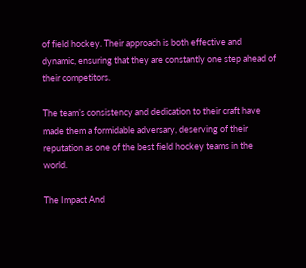of field hockey. Their approach is both effective and dynamic, ensuring that they are constantly one step ahead of their competitors.

The team’s consistency and dedication to their craft have made them a formidable adversary, deserving of their reputation as one of the best field hockey teams in the world.

The Impact And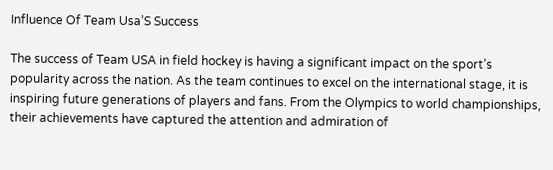Influence Of Team Usa’S Success

The success of Team USA in field hockey is having a significant impact on the sport’s popularity across the nation. As the team continues to excel on the international stage, it is inspiring future generations of players and fans. From the Olympics to world championships, their achievements have captured the attention and admiration of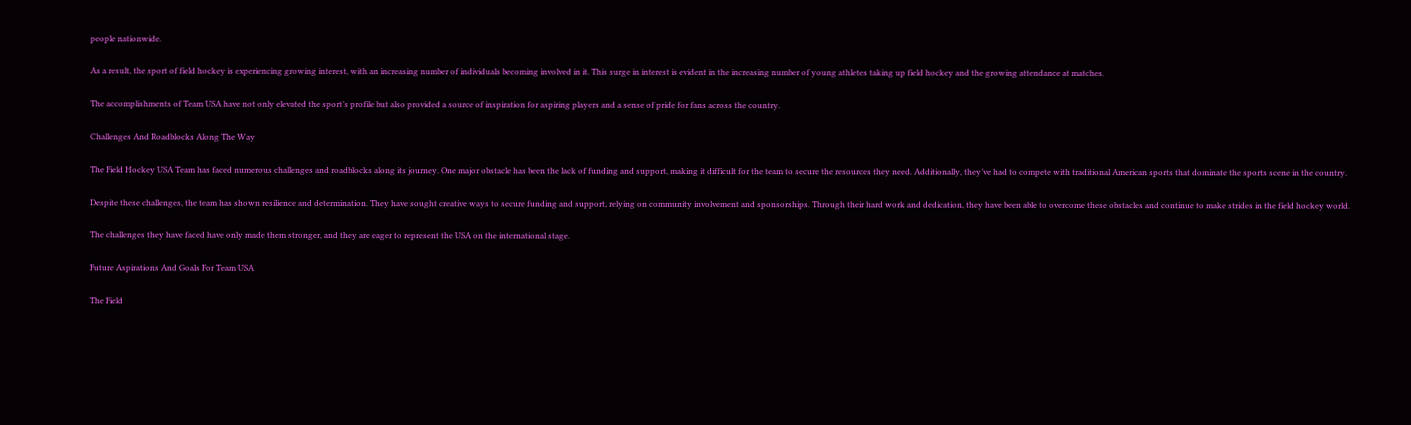people nationwide.

As a result, the sport of field hockey is experiencing growing interest, with an increasing number of individuals becoming involved in it. This surge in interest is evident in the increasing number of young athletes taking up field hockey and the growing attendance at matches.

The accomplishments of Team USA have not only elevated the sport’s profile but also provided a source of inspiration for aspiring players and a sense of pride for fans across the country.

Challenges And Roadblocks Along The Way

The Field Hockey USA Team has faced numerous challenges and roadblocks along its journey. One major obstacle has been the lack of funding and support, making it difficult for the team to secure the resources they need. Additionally, they’ve had to compete with traditional American sports that dominate the sports scene in the country.

Despite these challenges, the team has shown resilience and determination. They have sought creative ways to secure funding and support, relying on community involvement and sponsorships. Through their hard work and dedication, they have been able to overcome these obstacles and continue to make strides in the field hockey world.

The challenges they have faced have only made them stronger, and they are eager to represent the USA on the international stage.

Future Aspirations And Goals For Team USA

The Field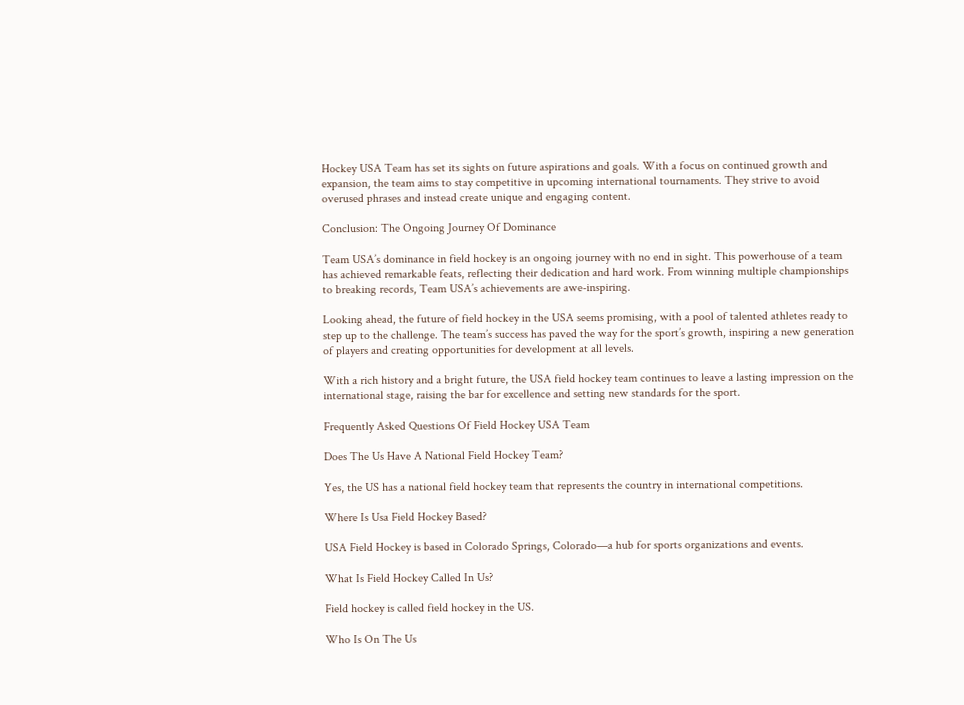Hockey USA Team has set its sights on future aspirations and goals. With a focus on continued growth and expansion, the team aims to stay competitive in upcoming international tournaments. They strive to avoid overused phrases and instead create unique and engaging content.

Conclusion: The Ongoing Journey Of Dominance

Team USA’s dominance in field hockey is an ongoing journey with no end in sight. This powerhouse of a team has achieved remarkable feats, reflecting their dedication and hard work. From winning multiple championships to breaking records, Team USA’s achievements are awe-inspiring.

Looking ahead, the future of field hockey in the USA seems promising, with a pool of talented athletes ready to step up to the challenge. The team’s success has paved the way for the sport’s growth, inspiring a new generation of players and creating opportunities for development at all levels.

With a rich history and a bright future, the USA field hockey team continues to leave a lasting impression on the international stage, raising the bar for excellence and setting new standards for the sport.

Frequently Asked Questions Of Field Hockey USA Team

Does The Us Have A National Field Hockey Team?

Yes, the US has a national field hockey team that represents the country in international competitions.

Where Is Usa Field Hockey Based?

USA Field Hockey is based in Colorado Springs, Colorado—a hub for sports organizations and events.

What Is Field Hockey Called In Us?

Field hockey is called field hockey in the US.

Who Is On The Us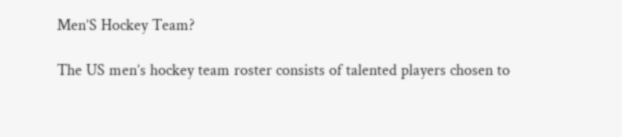Men’S Hockey Team?

The US men’s hockey team roster consists of talented players chosen to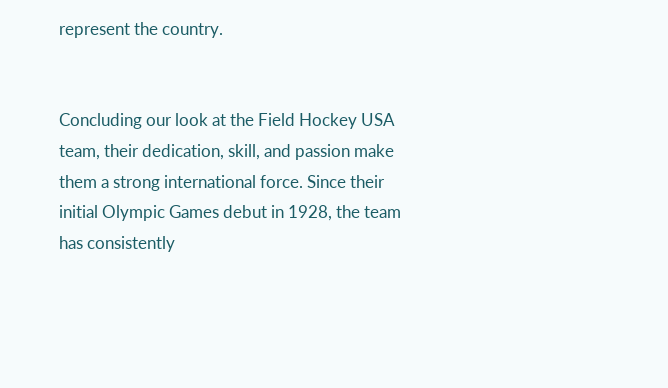represent the country.


Concluding our look at the Field Hockey USA team, their dedication, skill, and passion make them a strong international force. Since their initial Olympic Games debut in 1928, the team has consistently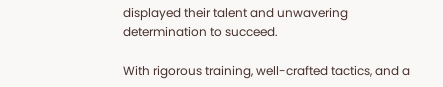displayed their talent and unwavering determination to succeed.

With rigorous training, well-crafted tactics, and a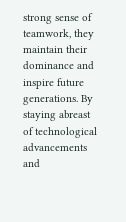strong sense of teamwork, they maintain their dominance and inspire future generations. By staying abreast of technological advancements and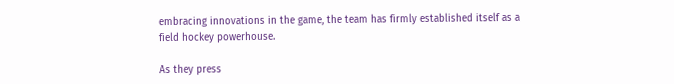embracing innovations in the game, the team has firmly established itself as a field hockey powerhouse.

As they press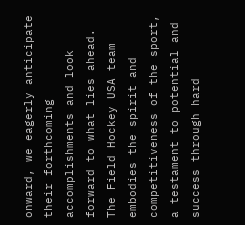onward, we eagerly anticipate their forthcoming accomplishments and look forward to what lies ahead. The Field Hockey USA team embodies the spirit and competitiveness of the sport, a testament to potential and success through hard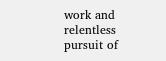work and relentless pursuit of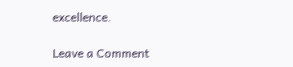excellence.

Leave a Comment